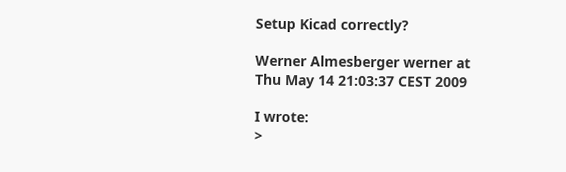Setup Kicad correctly?

Werner Almesberger werner at
Thu May 14 21:03:37 CEST 2009

I wrote:
>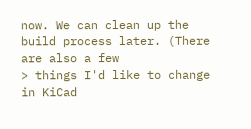now. We can clean up the build process later. (There are also a few
> things I'd like to change in KiCad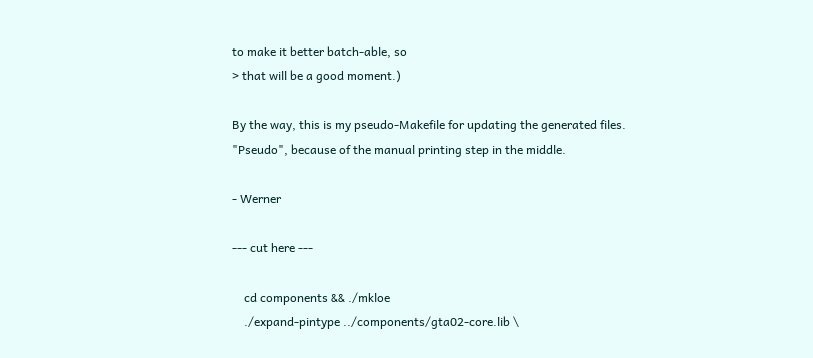to make it better batch-able, so
> that will be a good moment.)

By the way, this is my pseudo-Makefile for updating the generated files.
"Pseudo", because of the manual printing step in the middle.

- Werner

--- cut here ---

    cd components && ./mkloe
    ./expand-pintype ../components/gta02-core.lib \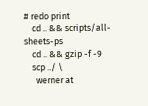# redo print
    cd .. && scripts/all-sheets-ps
    cd .. && gzip -f -9
    scp ../ \
      werner at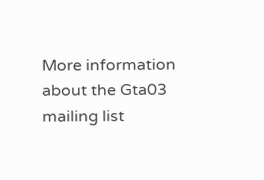More information about the Gta03 mailing list